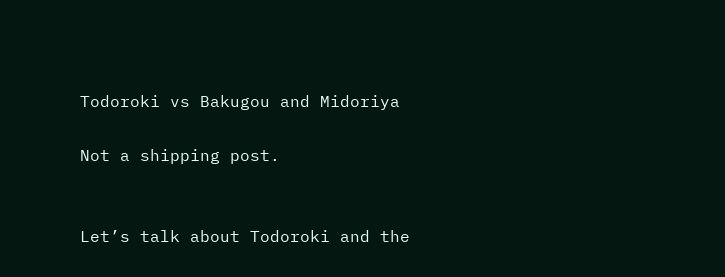Todoroki vs Bakugou and Midoriya

Not a shipping post.


Let’s talk about Todoroki and the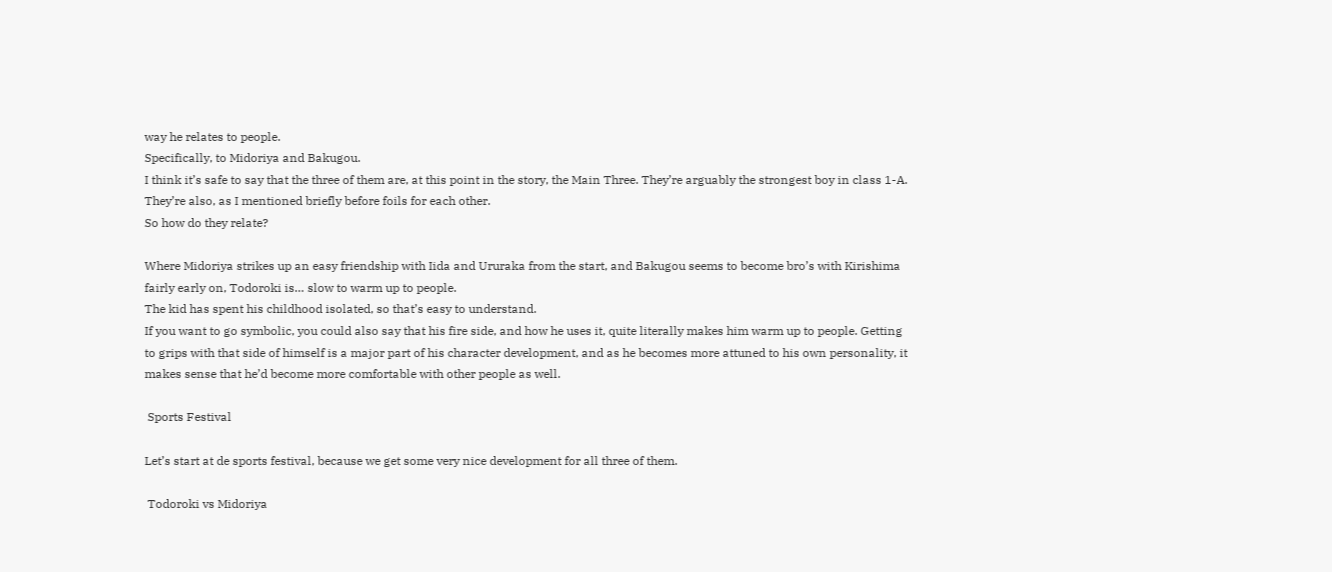way he relates to people.
Specifically, to Midoriya and Bakugou.
I think it’s safe to say that the three of them are, at this point in the story, the Main Three. They’re arguably the strongest boy in class 1-A. They’re also, as I mentioned briefly before foils for each other.
So how do they relate?

Where Midoriya strikes up an easy friendship with Iida and Ururaka from the start, and Bakugou seems to become bro’s with Kirishima fairly early on, Todoroki is… slow to warm up to people.
The kid has spent his childhood isolated, so that’s easy to understand.
If you want to go symbolic, you could also say that his fire side, and how he uses it, quite literally makes him warm up to people. Getting to grips with that side of himself is a major part of his character development, and as he becomes more attuned to his own personality, it makes sense that he’d become more comfortable with other people as well.

 Sports Festival

Let’s start at de sports festival, because we get some very nice development for all three of them.

 Todoroki vs Midoriya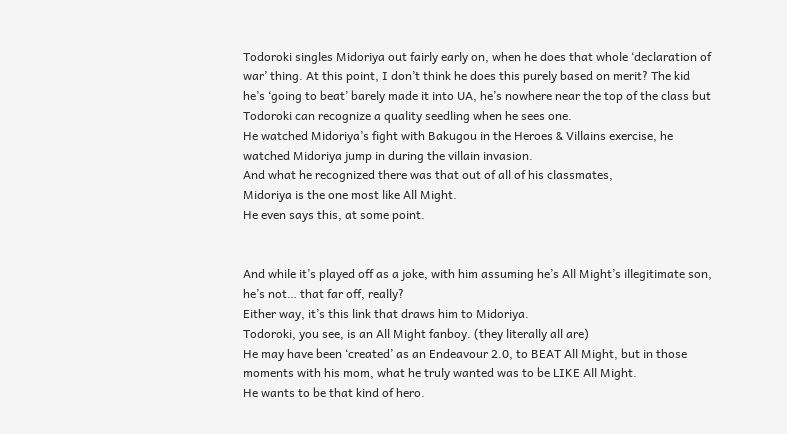Todoroki singles Midoriya out fairly early on, when he does that whole ‘declaration of war’ thing. At this point, I don’t think he does this purely based on merit? The kid he’s ‘going to beat’ barely made it into UA, he’s nowhere near the top of the class but Todoroki can recognize a quality seedling when he sees one.
He watched Midoriya’s fight with Bakugou in the Heroes & Villains exercise, he watched Midoriya jump in during the villain invasion.
And what he recognized there was that out of all of his classmates,
Midoriya is the one most like All Might.
He even says this, at some point.


And while it’s played off as a joke, with him assuming he’s All Might’s illegitimate son, he’s not… that far off, really?
Either way, it’s this link that draws him to Midoriya.
Todoroki, you see, is an All Might fanboy. (they literally all are)
He may have been ‘created’ as an Endeavour 2.0, to BEAT All Might, but in those moments with his mom, what he truly wanted was to be LIKE All Might.
He wants to be that kind of hero.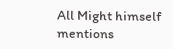All Might himself mentions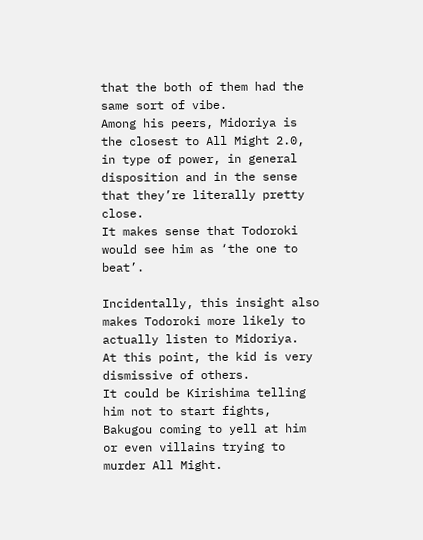that the both of them had the same sort of vibe.
Among his peers, Midoriya is the closest to All Might 2.0, in type of power, in general disposition and in the sense that they’re literally pretty close.
It makes sense that Todoroki would see him as ‘the one to beat’.

Incidentally, this insight also makes Todoroki more likely to actually listen to Midoriya.
At this point, the kid is very dismissive of others.
It could be Kirishima telling him not to start fights, Bakugou coming to yell at him or even villains trying to murder All Might.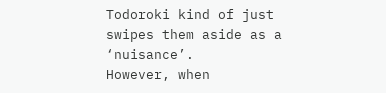Todoroki kind of just swipes them aside as a ‘nuisance’.
However, when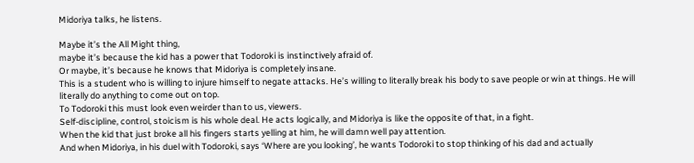Midoriya talks, he listens.

Maybe it’s the All Might thing,
maybe it’s because the kid has a power that Todoroki is instinctively afraid of.
Or maybe, it’s because he knows that Midoriya is completely insane.
This is a student who is willing to injure himself to negate attacks. He’s willing to literally break his body to save people or win at things. He will literally do anything to come out on top.
To Todoroki this must look even weirder than to us, viewers.
Self-discipline, control, stoicism is his whole deal. He acts logically, and Midoriya is like the opposite of that, in a fight.
When the kid that just broke all his fingers starts yelling at him, he will damn well pay attention.
And when Midoriya, in his duel with Todoroki, says ‘Where are you looking’, he wants Todoroki to stop thinking of his dad and actually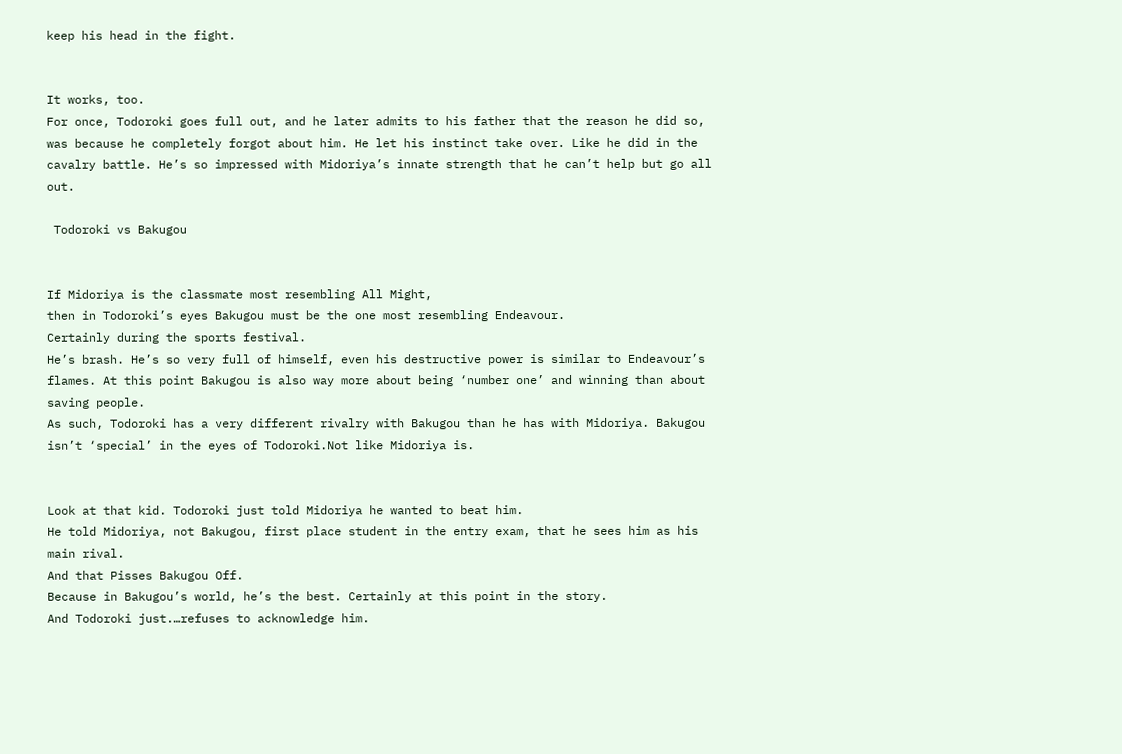keep his head in the fight.


It works, too.
For once, Todoroki goes full out, and he later admits to his father that the reason he did so, was because he completely forgot about him. He let his instinct take over. Like he did in the cavalry battle. He’s so impressed with Midoriya’s innate strength that he can’t help but go all out.

 Todoroki vs Bakugou


If Midoriya is the classmate most resembling All Might,
then in Todoroki’s eyes Bakugou must be the one most resembling Endeavour.
Certainly during the sports festival.
He’s brash. He’s so very full of himself, even his destructive power is similar to Endeavour’s flames. At this point Bakugou is also way more about being ‘number one’ and winning than about saving people.
As such, Todoroki has a very different rivalry with Bakugou than he has with Midoriya. Bakugou isn’t ‘special’ in the eyes of Todoroki.Not like Midoriya is.


Look at that kid. Todoroki just told Midoriya he wanted to beat him.
He told Midoriya, not Bakugou, first place student in the entry exam, that he sees him as his main rival.
And that Pisses Bakugou Off.
Because in Bakugou’s world, he’s the best. Certainly at this point in the story.
And Todoroki just.…refuses to acknowledge him.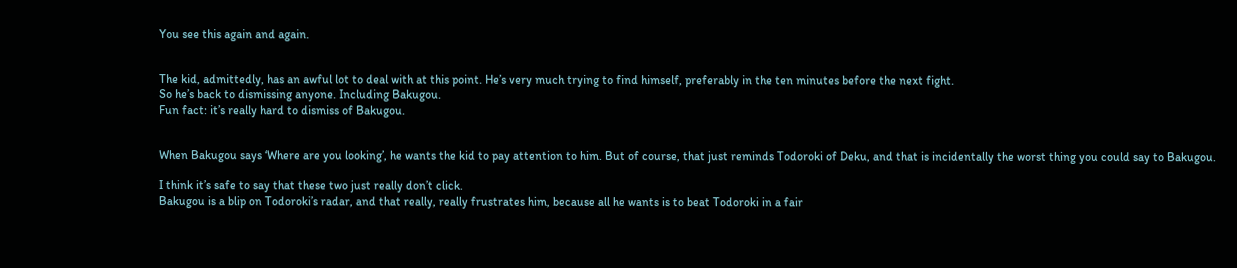You see this again and again.


The kid, admittedly, has an awful lot to deal with at this point. He’s very much trying to find himself, preferably in the ten minutes before the next fight.
So he’s back to dismissing anyone. Including Bakugou.
Fun fact: it’s really hard to dismiss of Bakugou.


When Bakugou says ‘Where are you looking’, he wants the kid to pay attention to him. But of course, that just reminds Todoroki of Deku, and that is incidentally the worst thing you could say to Bakugou.

I think it’s safe to say that these two just really don’t click.
Bakugou is a blip on Todoroki’s radar, and that really, really frustrates him, because all he wants is to beat Todoroki in a fair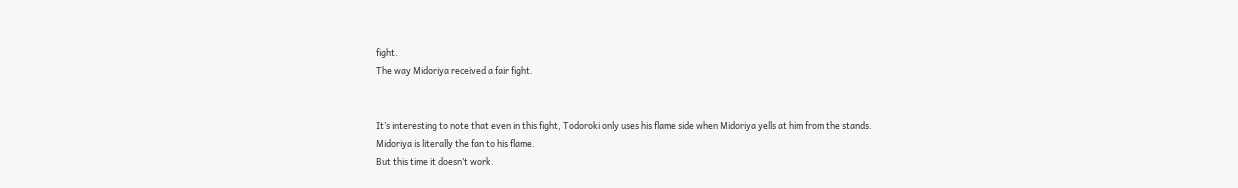fight.
The way Midoriya received a fair fight.


It’s interesting to note that even in this fight, Todoroki only uses his flame side when Midoriya yells at him from the stands.
Midoriya is literally the fan to his flame.
But this time it doesn’t work.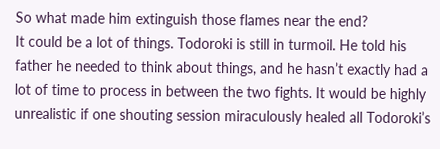So what made him extinguish those flames near the end?
It could be a lot of things. Todoroki is still in turmoil. He told his father he needed to think about things, and he hasn’t exactly had a lot of time to process in between the two fights. It would be highly unrealistic if one shouting session miraculously healed all Todoroki’s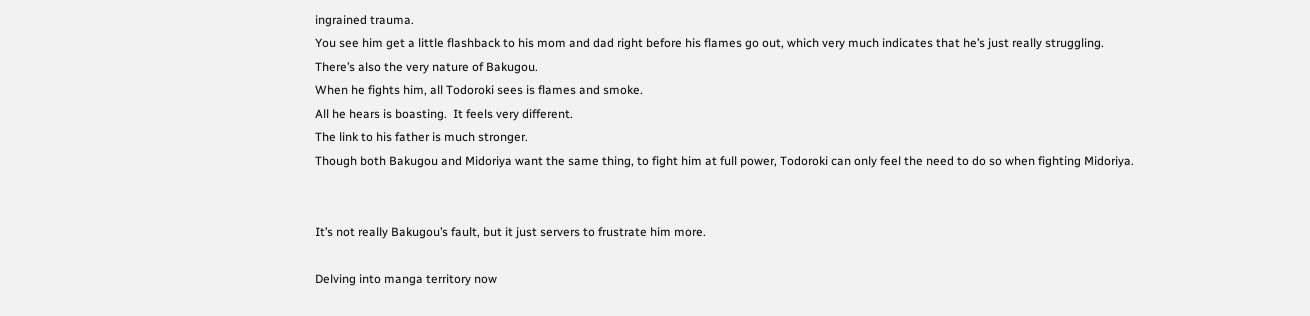ingrained trauma.
You see him get a little flashback to his mom and dad right before his flames go out, which very much indicates that he’s just really struggling.
There’s also the very nature of Bakugou.
When he fights him, all Todoroki sees is flames and smoke.
All he hears is boasting.  It feels very different.
The link to his father is much stronger.
Though both Bakugou and Midoriya want the same thing, to fight him at full power, Todoroki can only feel the need to do so when fighting Midoriya.


It’s not really Bakugou’s fault, but it just servers to frustrate him more.

Delving into manga territory now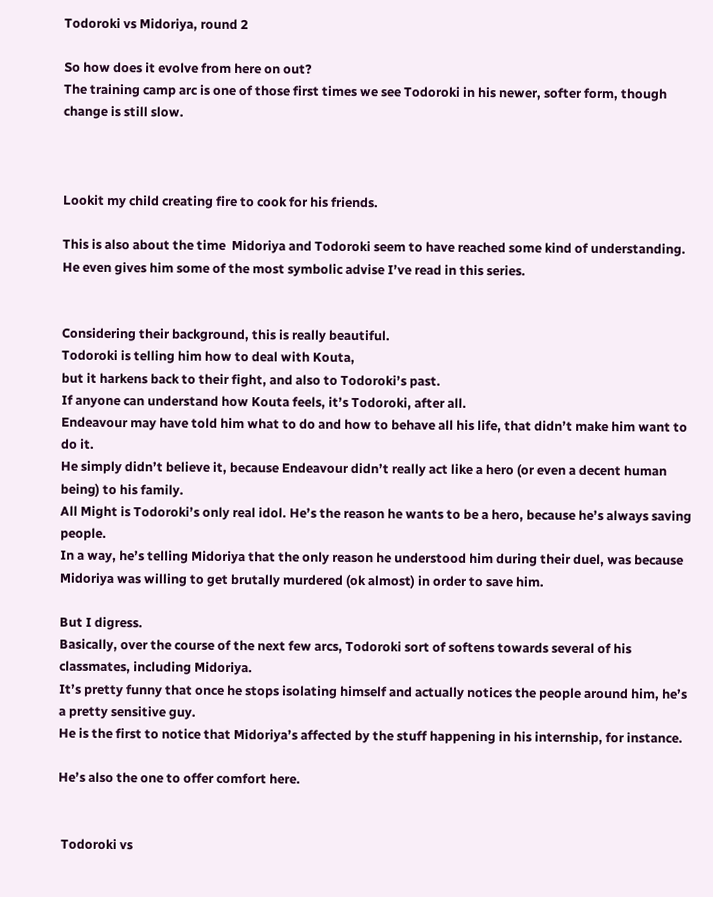Todoroki vs Midoriya, round 2

So how does it evolve from here on out?
The training camp arc is one of those first times we see Todoroki in his newer, softer form, though change is still slow.



Lookit my child creating fire to cook for his friends.

This is also about the time  Midoriya and Todoroki seem to have reached some kind of understanding.
He even gives him some of the most symbolic advise I’ve read in this series.


Considering their background, this is really beautiful.
Todoroki is telling him how to deal with Kouta,
but it harkens back to their fight, and also to Todoroki’s past.
If anyone can understand how Kouta feels, it’s Todoroki, after all.
Endeavour may have told him what to do and how to behave all his life, that didn’t make him want to do it.
He simply didn’t believe it, because Endeavour didn’t really act like a hero (or even a decent human being) to his family.
All Might is Todoroki’s only real idol. He’s the reason he wants to be a hero, because he’s always saving people.
In a way, he’s telling Midoriya that the only reason he understood him during their duel, was because Midoriya was willing to get brutally murdered (ok almost) in order to save him.

But I digress.
Basically, over the course of the next few arcs, Todoroki sort of softens towards several of his classmates, including Midoriya.
It’s pretty funny that once he stops isolating himself and actually notices the people around him, he’s a pretty sensitive guy.
He is the first to notice that Midoriya’s affected by the stuff happening in his internship, for instance.

He’s also the one to offer comfort here.


 Todoroki vs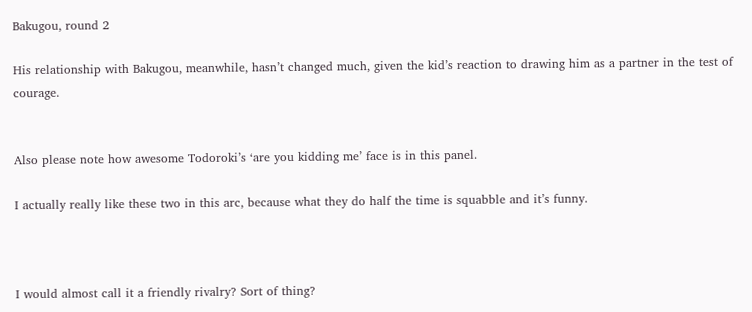Bakugou, round 2

His relationship with Bakugou, meanwhile, hasn’t changed much, given the kid’s reaction to drawing him as a partner in the test of courage.


Also please note how awesome Todoroki’s ‘are you kidding me’ face is in this panel.

I actually really like these two in this arc, because what they do half the time is squabble and it’s funny.



I would almost call it a friendly rivalry? Sort of thing?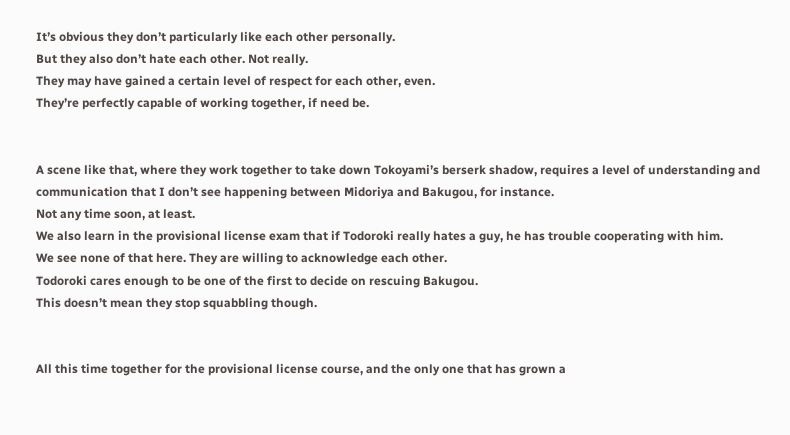It’s obvious they don’t particularly like each other personally.
But they also don’t hate each other. Not really.
They may have gained a certain level of respect for each other, even.
They’re perfectly capable of working together, if need be.


A scene like that, where they work together to take down Tokoyami’s berserk shadow, requires a level of understanding and communication that I don’t see happening between Midoriya and Bakugou, for instance.
Not any time soon, at least.
We also learn in the provisional license exam that if Todoroki really hates a guy, he has trouble cooperating with him.
We see none of that here. They are willing to acknowledge each other.
Todoroki cares enough to be one of the first to decide on rescuing Bakugou.
This doesn’t mean they stop squabbling though.


All this time together for the provisional license course, and the only one that has grown a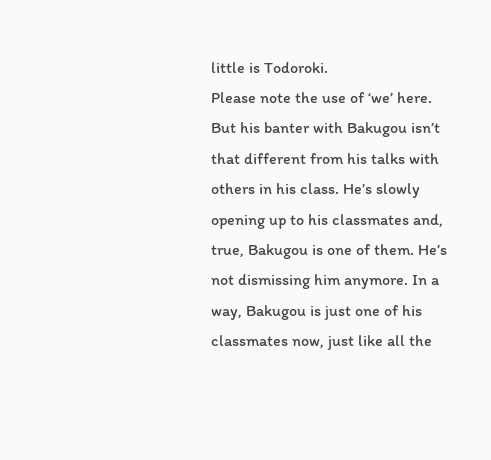little is Todoroki.
Please note the use of ‘we’ here.
But his banter with Bakugou isn’t that different from his talks with others in his class. He’s slowly opening up to his classmates and, true, Bakugou is one of them. He’s not dismissing him anymore. In a way, Bakugou is just one of his classmates now, just like all the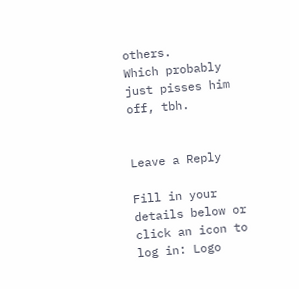others.
Which probably just pisses him off, tbh.


Leave a Reply

Fill in your details below or click an icon to log in: Logo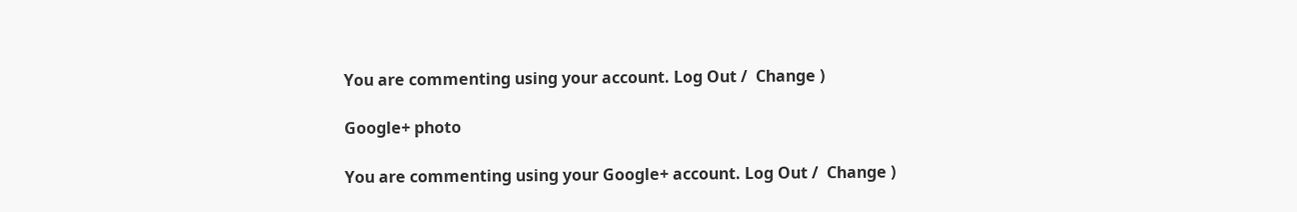You are commenting using your account. Log Out /  Change )

Google+ photo

You are commenting using your Google+ account. Log Out /  Change )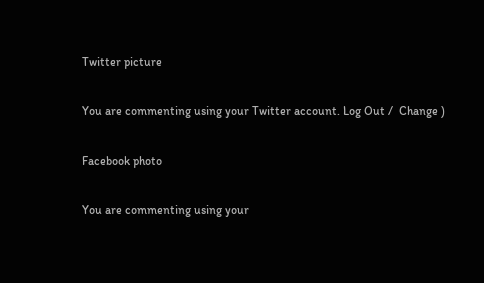Twitter picture

You are commenting using your Twitter account. Log Out /  Change )

Facebook photo

You are commenting using your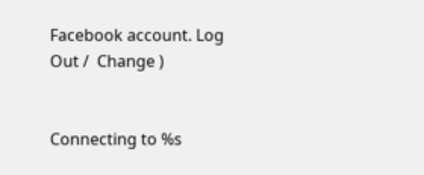Facebook account. Log Out /  Change )


Connecting to %s